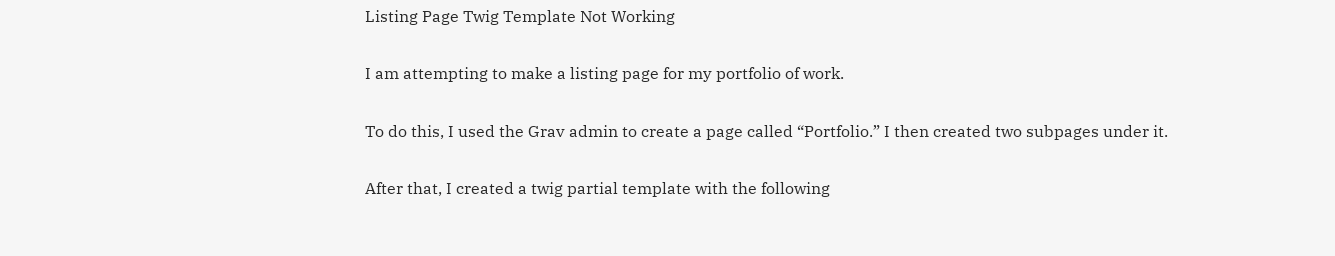Listing Page Twig Template Not Working

I am attempting to make a listing page for my portfolio of work.

To do this, I used the Grav admin to create a page called “Portfolio.” I then created two subpages under it.

After that, I created a twig partial template with the following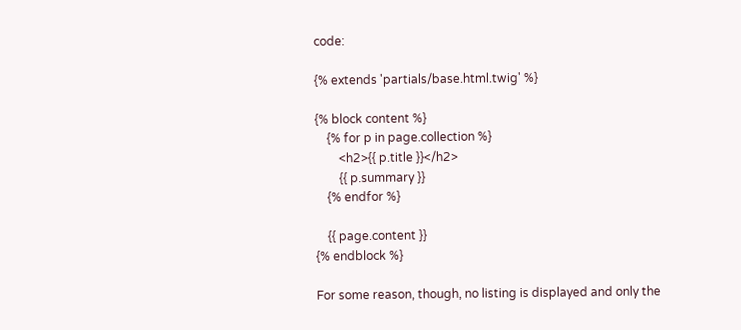code:

{% extends 'partials/base.html.twig' %}

{% block content %}
    {% for p in page.collection %}
        <h2>{{ p.title }}</h2>
        {{ p.summary }}
    {% endfor %}

    {{ page.content }}
{% endblock %}

For some reason, though, no listing is displayed and only the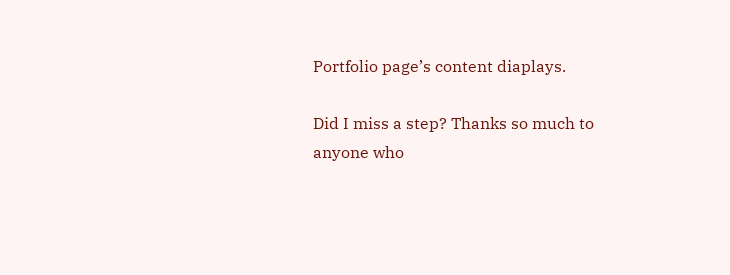Portfolio page’s content diaplays.

Did I miss a step? Thanks so much to anyone who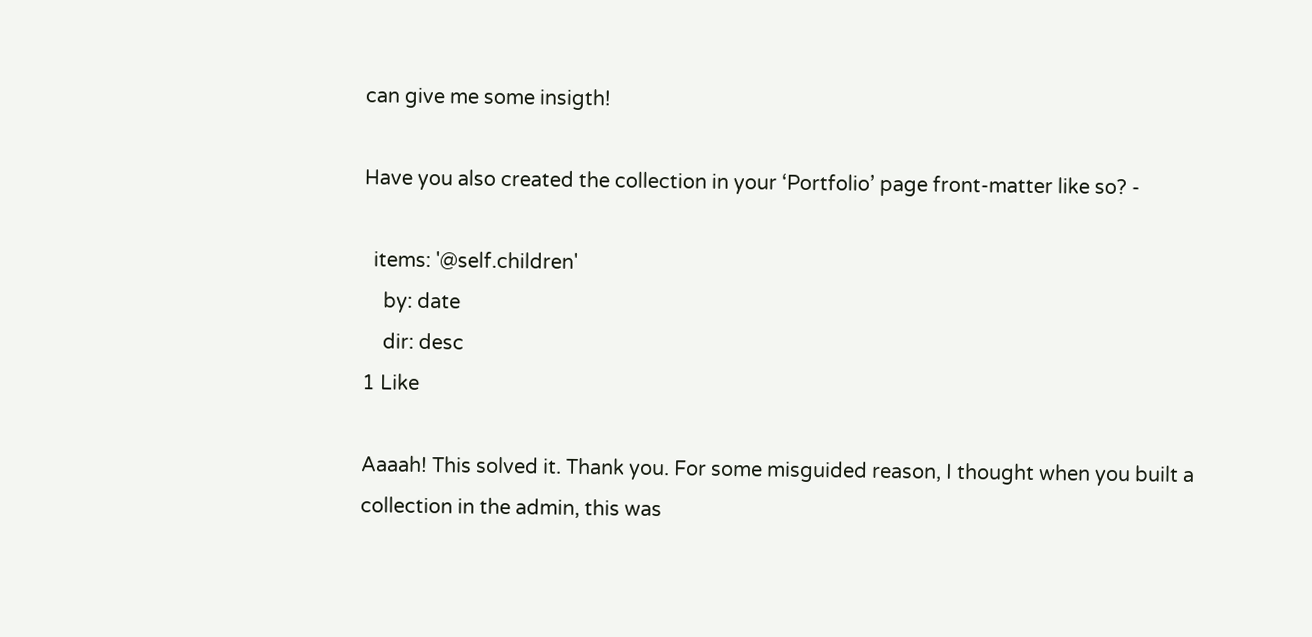can give me some insigth!

Have you also created the collection in your ‘Portfolio’ page front-matter like so? -

  items: '@self.children'
    by: date
    dir: desc
1 Like

Aaaah! This solved it. Thank you. For some misguided reason, I thought when you built a collection in the admin, this was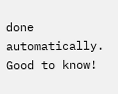done automatically. Good to know!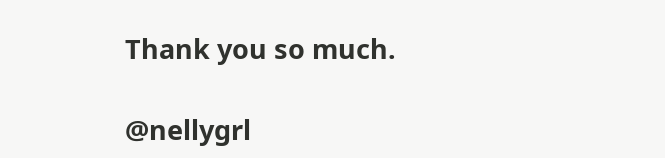Thank you so much.

@nellygrl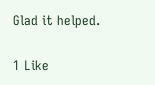Glad it helped.

1 Like